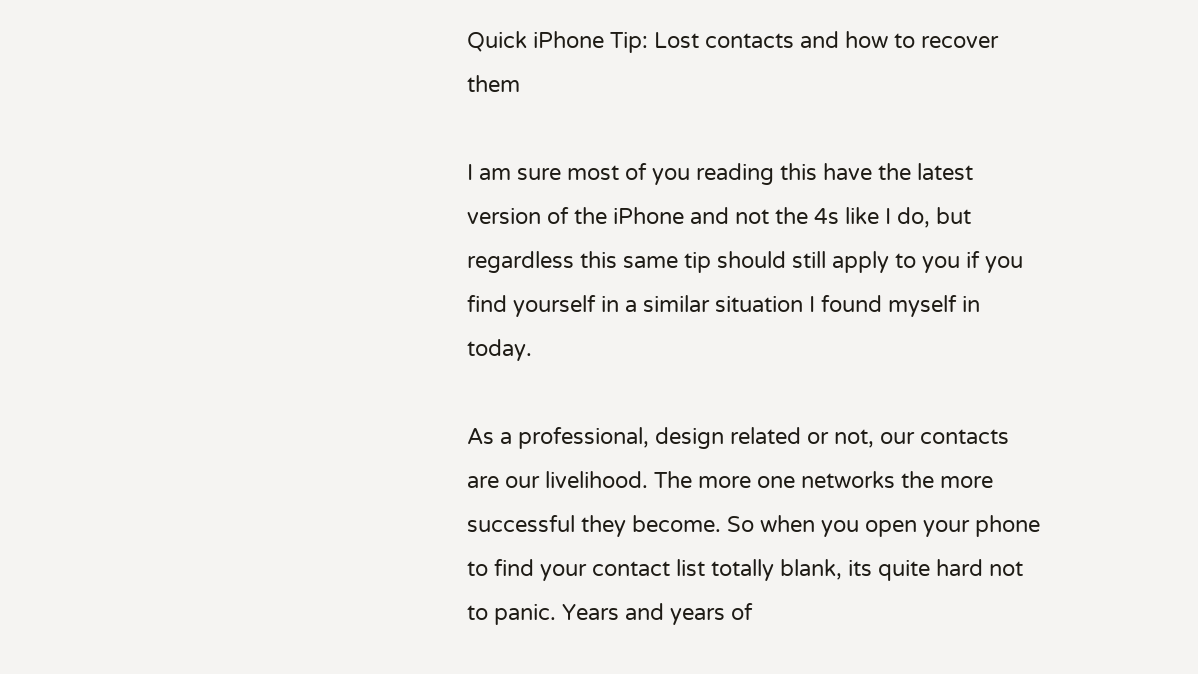Quick iPhone Tip: Lost contacts and how to recover them

I am sure most of you reading this have the latest version of the iPhone and not the 4s like I do, but regardless this same tip should still apply to you if you find yourself in a similar situation I found myself in today.

As a professional, design related or not, our contacts are our livelihood. The more one networks the more successful they become. So when you open your phone to find your contact list totally blank, its quite hard not to panic. Years and years of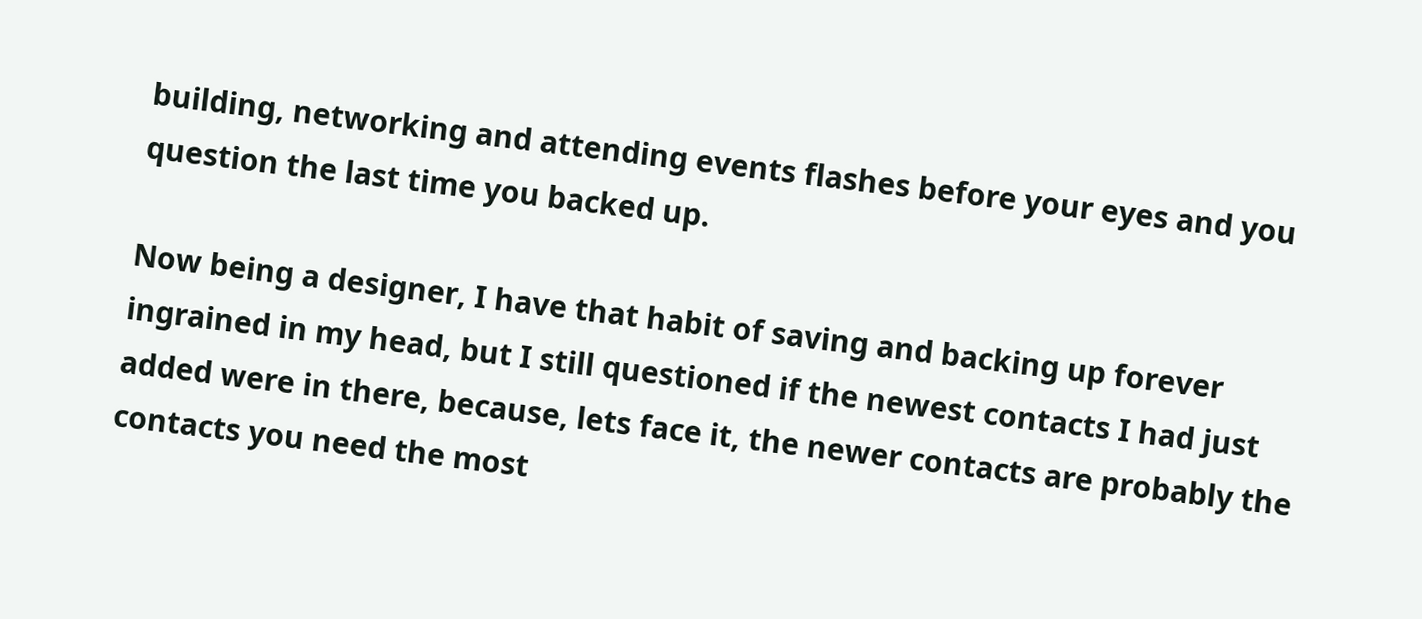building, networking and attending events flashes before your eyes and you question the last time you backed up.

Now being a designer, I have that habit of saving and backing up forever ingrained in my head, but I still questioned if the newest contacts I had just added were in there, because, lets face it, the newer contacts are probably the contacts you need the most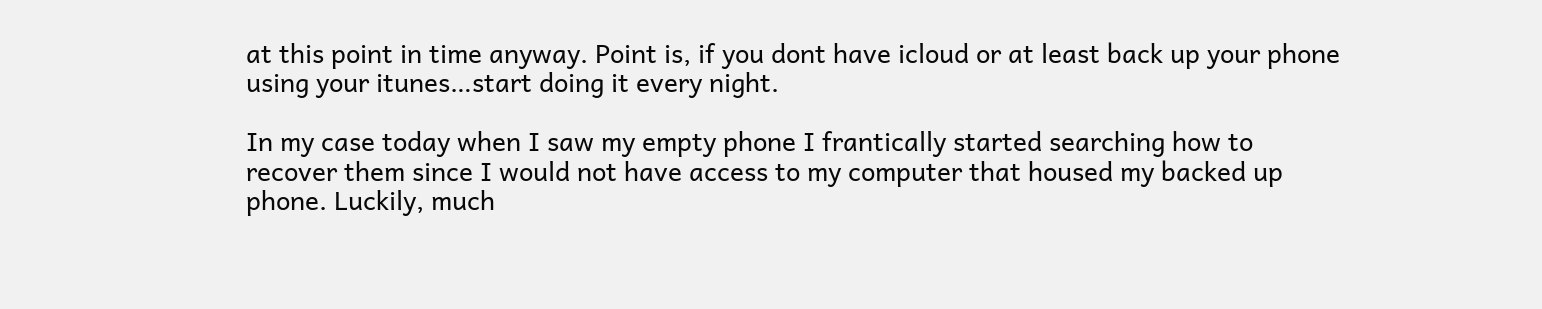at this point in time anyway. Point is, if you dont have icloud or at least back up your phone using your itunes…start doing it every night.

In my case today when I saw my empty phone I frantically started searching how to recover them since I would not have access to my computer that housed my backed up phone. Luckily, much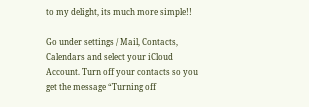to my delight, its much more simple!!

Go under settings / Mail, Contacts, Calendars and select your iCloud Account. Turn off your contacts so you get the message “Turning off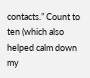contacts.” Count to ten (which also helped calm down my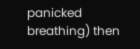panicked breathing) then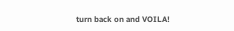turn back on and VOILA!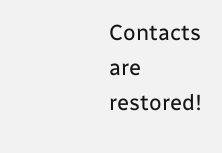Contacts are restored!